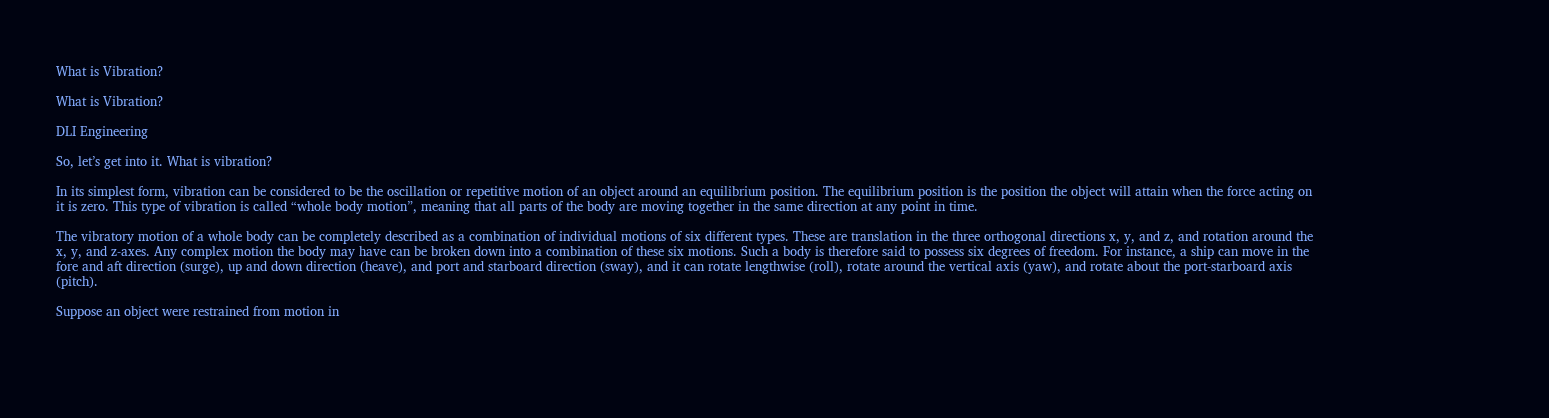What is Vibration?

What is Vibration?

DLI Engineering

So, let’s get into it. What is vibration?

In its simplest form, vibration can be considered to be the oscillation or repetitive motion of an object around an equilibrium position. The equilibrium position is the position the object will attain when the force acting on it is zero. This type of vibration is called “whole body motion”, meaning that all parts of the body are moving together in the same direction at any point in time.

The vibratory motion of a whole body can be completely described as a combination of individual motions of six different types. These are translation in the three orthogonal directions x, y, and z, and rotation around the x, y, and z-axes. Any complex motion the body may have can be broken down into a combination of these six motions. Such a body is therefore said to possess six degrees of freedom. For instance, a ship can move in the fore and aft direction (surge), up and down direction (heave), and port and starboard direction (sway), and it can rotate lengthwise (roll), rotate around the vertical axis (yaw), and rotate about the port-starboard axis (pitch).

Suppose an object were restrained from motion in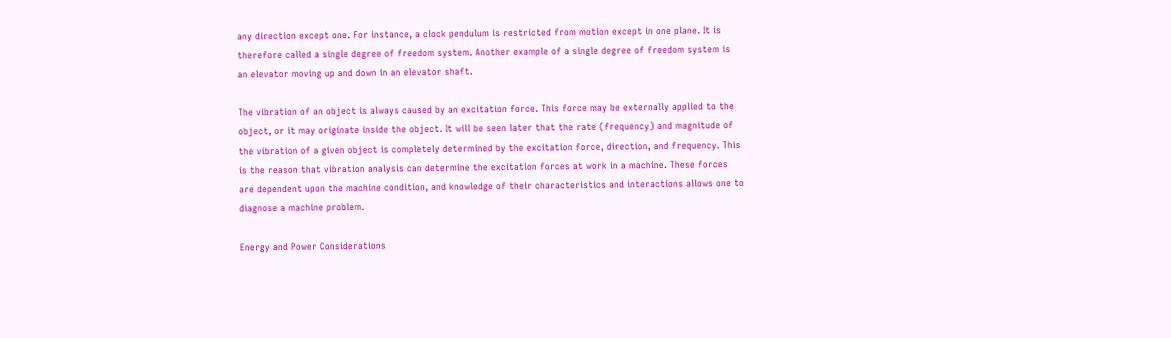any direction except one. For instance, a clock pendulum is restricted from motion except in one plane. It is therefore called a single degree of freedom system. Another example of a single degree of freedom system is an elevator moving up and down in an elevator shaft.

The vibration of an object is always caused by an excitation force. This force may be externally applied to the object, or it may originate inside the object. It will be seen later that the rate (frequency) and magnitude of the vibration of a given object is completely determined by the excitation force, direction, and frequency. This is the reason that vibration analysis can determine the excitation forces at work in a machine. These forces are dependent upon the machine condition, and knowledge of their characteristics and interactions allows one to diagnose a machine problem.

Energy and Power Considerations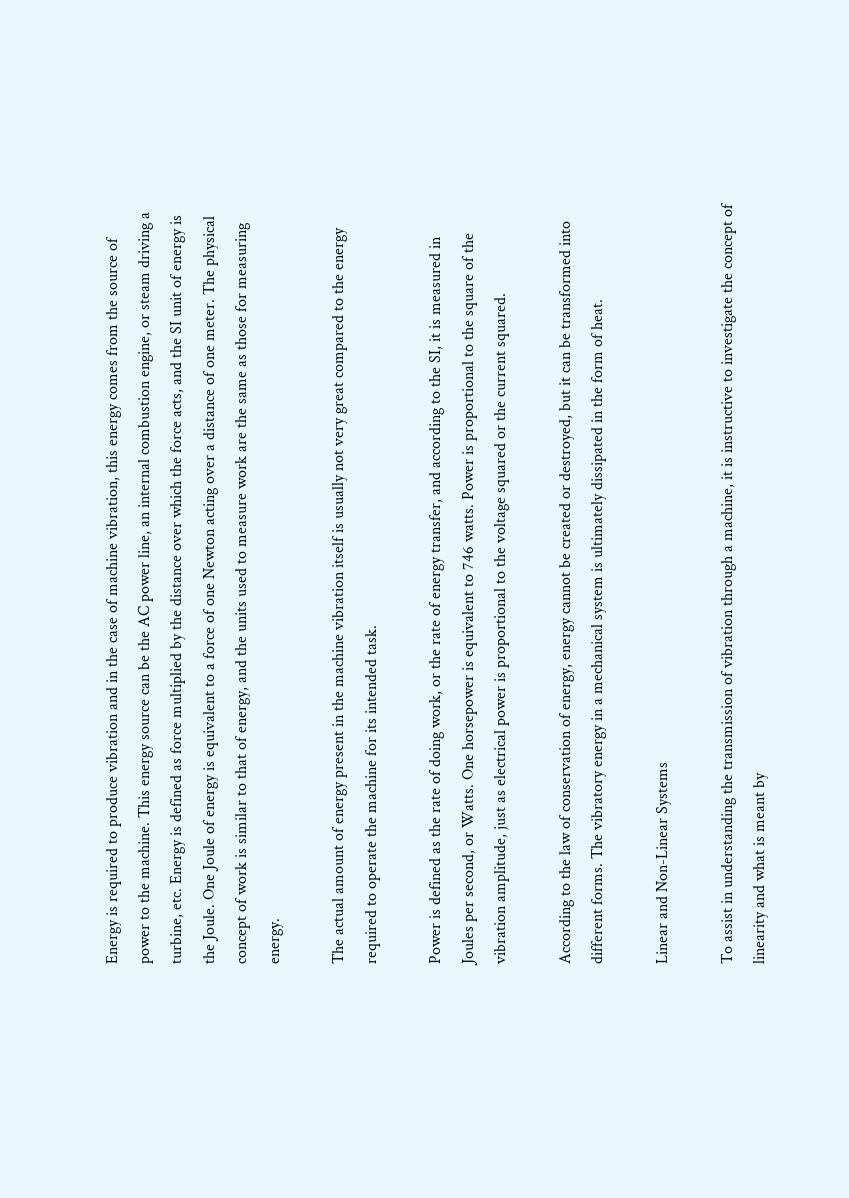Energy is required to produce vibration and in the case of machine vibration, this energy comes from the source of power to the machine. This energy source can be the AC power line, an internal combustion engine, or steam driving a turbine, etc. Energy is defined as force multiplied by the distance over which the force acts, and the SI unit of energy is the Joule. One Joule of energy is equivalent to a force of one Newton acting over a distance of one meter. The physical concept of work is similar to that of energy, and the units used to measure work are the same as those for measuring energy.

The actual amount of energy present in the machine vibration itself is usually not very great compared to the energy required to operate the machine for its intended task.

Power is defined as the rate of doing work, or the rate of energy transfer, and according to the SI, it is measured in Joules per second, or Watts. One horsepower is equivalent to 746 watts. Power is proportional to the square of the vibration amplitude, just as electrical power is proportional to the voltage squared or the current squared.

According to the law of conservation of energy, energy cannot be created or destroyed, but it can be transformed into different forms. The vibratory energy in a mechanical system is ultimately dissipated in the form of heat.

Linear and Non-Linear Systems

To assist in understanding the transmission of vibration through a machine, it is instructive to investigate the concept of linearity and what is meant by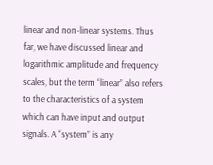linear and non-linear systems. Thus far, we have discussed linear and logarithmic amplitude and frequency scales, but the term “linear” also refers to the characteristics of a system which can have input and output signals. A “system” is any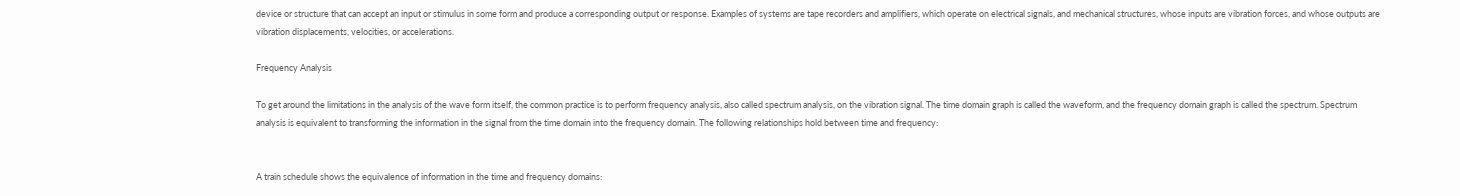device or structure that can accept an input or stimulus in some form and produce a corresponding output or response. Examples of systems are tape recorders and amplifiers, which operate on electrical signals, and mechanical structures, whose inputs are vibration forces, and whose outputs are vibration displacements, velocities, or accelerations.

Frequency Analysis

To get around the limitations in the analysis of the wave form itself, the common practice is to perform frequency analysis, also called spectrum analysis, on the vibration signal. The time domain graph is called the waveform, and the frequency domain graph is called the spectrum. Spectrum analysis is equivalent to transforming the information in the signal from the time domain into the frequency domain. The following relationships hold between time and frequency:


A train schedule shows the equivalence of information in the time and frequency domains: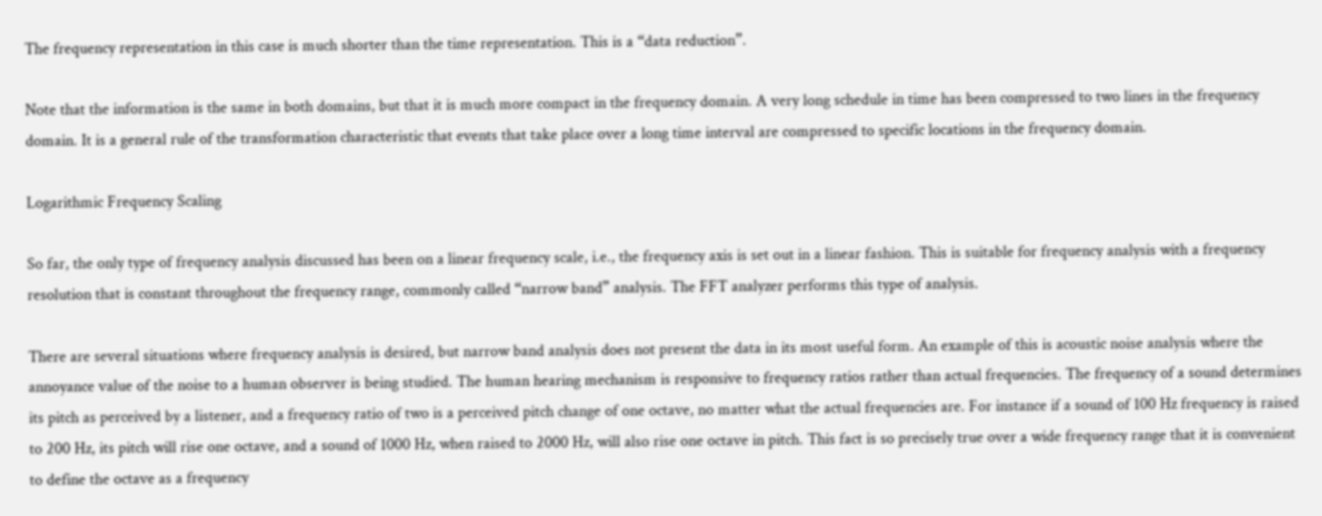The frequency representation in this case is much shorter than the time representation. This is a “data reduction”.

Note that the information is the same in both domains, but that it is much more compact in the frequency domain. A very long schedule in time has been compressed to two lines in the frequency domain. It is a general rule of the transformation characteristic that events that take place over a long time interval are compressed to specific locations in the frequency domain.

Logarithmic Frequency Scaling

So far, the only type of frequency analysis discussed has been on a linear frequency scale, i.e., the frequency axis is set out in a linear fashion. This is suitable for frequency analysis with a frequency resolution that is constant throughout the frequency range, commonly called “narrow band” analysis. The FFT analyzer performs this type of analysis.

There are several situations where frequency analysis is desired, but narrow band analysis does not present the data in its most useful form. An example of this is acoustic noise analysis where the annoyance value of the noise to a human observer is being studied. The human hearing mechanism is responsive to frequency ratios rather than actual frequencies. The frequency of a sound determines its pitch as perceived by a listener, and a frequency ratio of two is a perceived pitch change of one octave, no matter what the actual frequencies are. For instance if a sound of 100 Hz frequency is raised to 200 Hz, its pitch will rise one octave, and a sound of 1000 Hz, when raised to 2000 Hz, will also rise one octave in pitch. This fact is so precisely true over a wide frequency range that it is convenient to define the octave as a frequency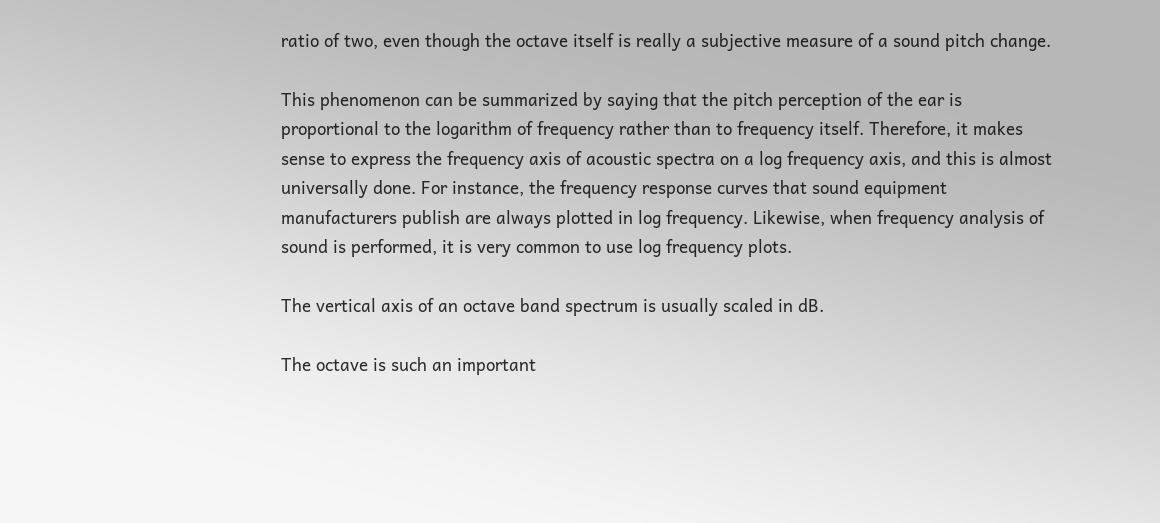ratio of two, even though the octave itself is really a subjective measure of a sound pitch change.

This phenomenon can be summarized by saying that the pitch perception of the ear is proportional to the logarithm of frequency rather than to frequency itself. Therefore, it makes sense to express the frequency axis of acoustic spectra on a log frequency axis, and this is almost universally done. For instance, the frequency response curves that sound equipment manufacturers publish are always plotted in log frequency. Likewise, when frequency analysis of sound is performed, it is very common to use log frequency plots.

The vertical axis of an octave band spectrum is usually scaled in dB.

The octave is such an important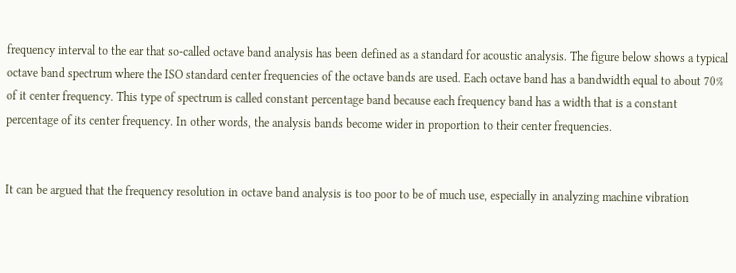frequency interval to the ear that so-called octave band analysis has been defined as a standard for acoustic analysis. The figure below shows a typical octave band spectrum where the ISO standard center frequencies of the octave bands are used. Each octave band has a bandwidth equal to about 70% of it center frequency. This type of spectrum is called constant percentage band because each frequency band has a width that is a constant percentage of its center frequency. In other words, the analysis bands become wider in proportion to their center frequencies.


It can be argued that the frequency resolution in octave band analysis is too poor to be of much use, especially in analyzing machine vibration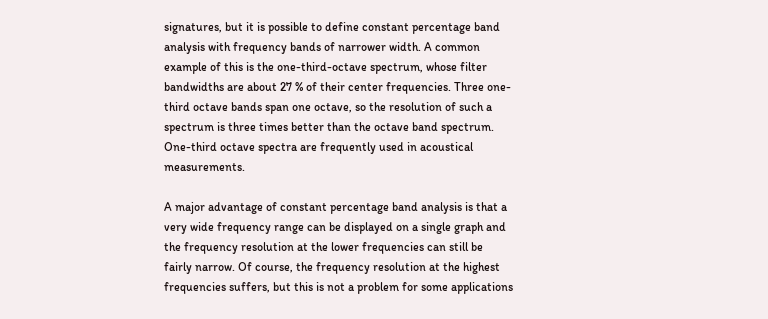signatures, but it is possible to define constant percentage band analysis with frequency bands of narrower width. A common example of this is the one-third-octave spectrum, whose filter bandwidths are about 27 % of their center frequencies. Three one-third octave bands span one octave, so the resolution of such a spectrum is three times better than the octave band spectrum. One-third octave spectra are frequently used in acoustical measurements.

A major advantage of constant percentage band analysis is that a very wide frequency range can be displayed on a single graph and the frequency resolution at the lower frequencies can still be fairly narrow. Of course, the frequency resolution at the highest frequencies suffers, but this is not a problem for some applications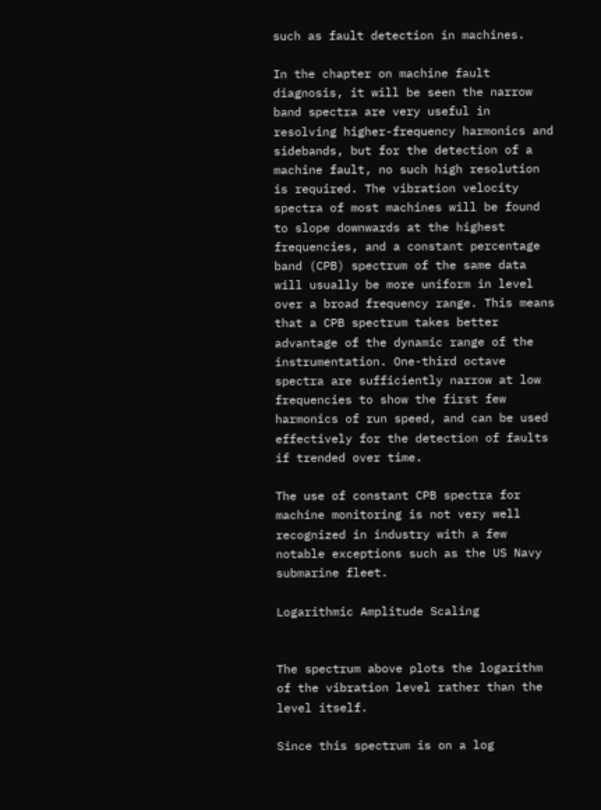such as fault detection in machines.

In the chapter on machine fault diagnosis, it will be seen the narrow band spectra are very useful in resolving higher-frequency harmonics and sidebands, but for the detection of a machine fault, no such high resolution is required. The vibration velocity spectra of most machines will be found to slope downwards at the highest frequencies, and a constant percentage band (CPB) spectrum of the same data will usually be more uniform in level over a broad frequency range. This means that a CPB spectrum takes better advantage of the dynamic range of the instrumentation. One-third octave spectra are sufficiently narrow at low frequencies to show the first few harmonics of run speed, and can be used effectively for the detection of faults if trended over time.

The use of constant CPB spectra for machine monitoring is not very well recognized in industry with a few notable exceptions such as the US Navy submarine fleet.

Logarithmic Amplitude Scaling


The spectrum above plots the logarithm of the vibration level rather than the level itself.

Since this spectrum is on a log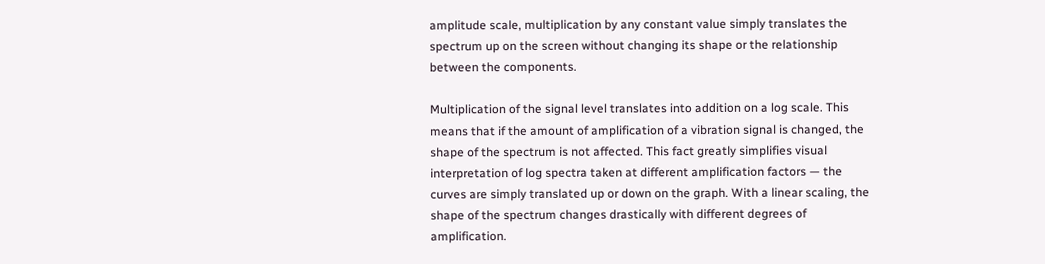amplitude scale, multiplication by any constant value simply translates the spectrum up on the screen without changing its shape or the relationship between the components.

Multiplication of the signal level translates into addition on a log scale. This means that if the amount of amplification of a vibration signal is changed, the shape of the spectrum is not affected. This fact greatly simplifies visual interpretation of log spectra taken at different amplification factors — the curves are simply translated up or down on the graph. With a linear scaling, the shape of the spectrum changes drastically with different degrees of amplification.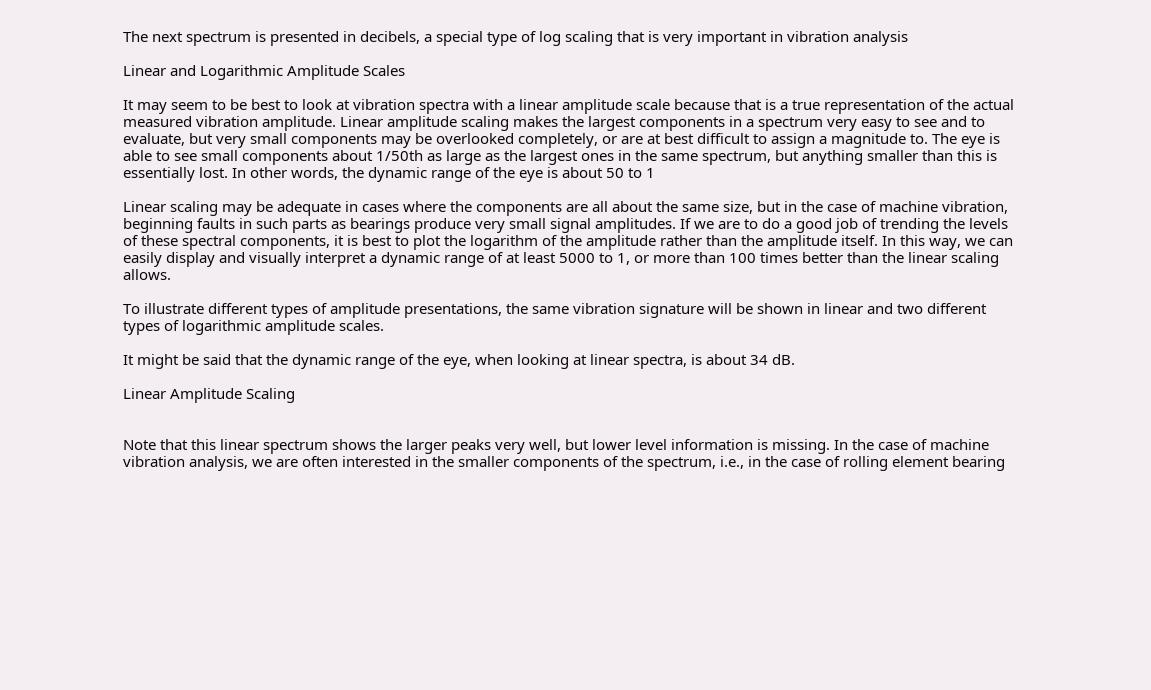The next spectrum is presented in decibels, a special type of log scaling that is very important in vibration analysis

Linear and Logarithmic Amplitude Scales

It may seem to be best to look at vibration spectra with a linear amplitude scale because that is a true representation of the actual measured vibration amplitude. Linear amplitude scaling makes the largest components in a spectrum very easy to see and to evaluate, but very small components may be overlooked completely, or are at best difficult to assign a magnitude to. The eye is able to see small components about 1/50th as large as the largest ones in the same spectrum, but anything smaller than this is essentially lost. In other words, the dynamic range of the eye is about 50 to 1

Linear scaling may be adequate in cases where the components are all about the same size, but in the case of machine vibration, beginning faults in such parts as bearings produce very small signal amplitudes. If we are to do a good job of trending the levels of these spectral components, it is best to plot the logarithm of the amplitude rather than the amplitude itself. In this way, we can easily display and visually interpret a dynamic range of at least 5000 to 1, or more than 100 times better than the linear scaling allows.

To illustrate different types of amplitude presentations, the same vibration signature will be shown in linear and two different types of logarithmic amplitude scales.

It might be said that the dynamic range of the eye, when looking at linear spectra, is about 34 dB.

Linear Amplitude Scaling


Note that this linear spectrum shows the larger peaks very well, but lower level information is missing. In the case of machine vibration analysis, we are often interested in the smaller components of the spectrum, i.e., in the case of rolling element bearing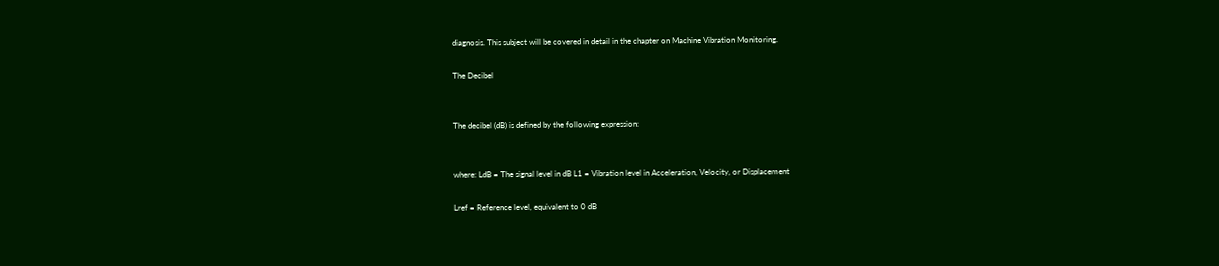diagnosis. This subject will be covered in detail in the chapter on Machine Vibration Monitoring.

The Decibel


The decibel (dB) is defined by the following expression:


where: LdB = The signal level in dB L1 = Vibration level in Acceleration, Velocity, or Displacement

Lref = Reference level, equivalent to 0 dB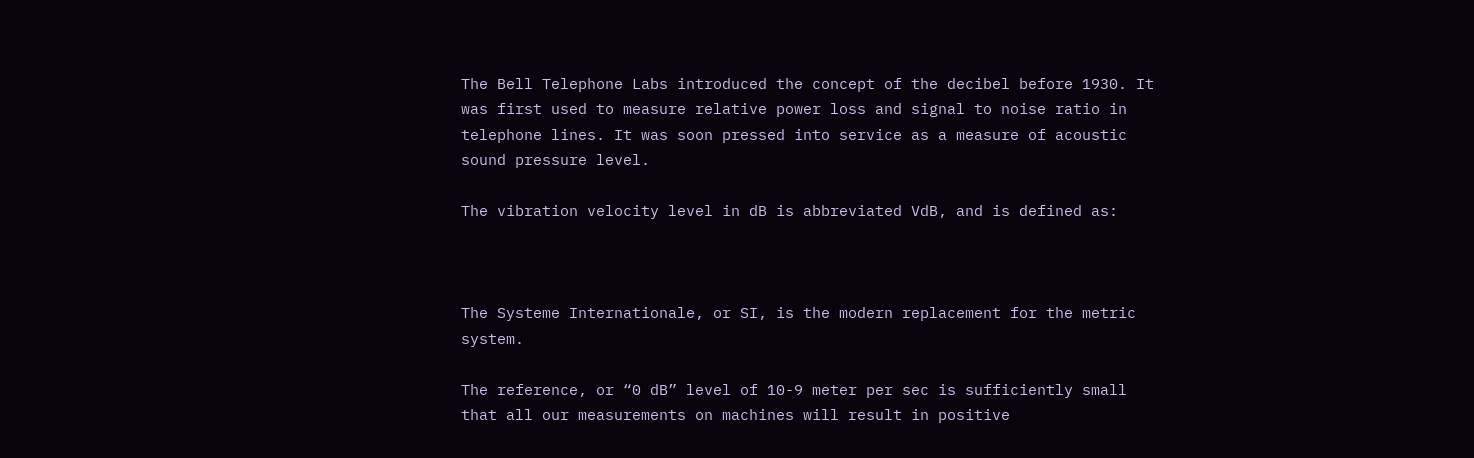The Bell Telephone Labs introduced the concept of the decibel before 1930. It was first used to measure relative power loss and signal to noise ratio in telephone lines. It was soon pressed into service as a measure of acoustic sound pressure level.

The vibration velocity level in dB is abbreviated VdB, and is defined as:



The Systeme Internationale, or SI, is the modern replacement for the metric system.

The reference, or “0 dB” level of 10-9 meter per sec is sufficiently small that all our measurements on machines will result in positive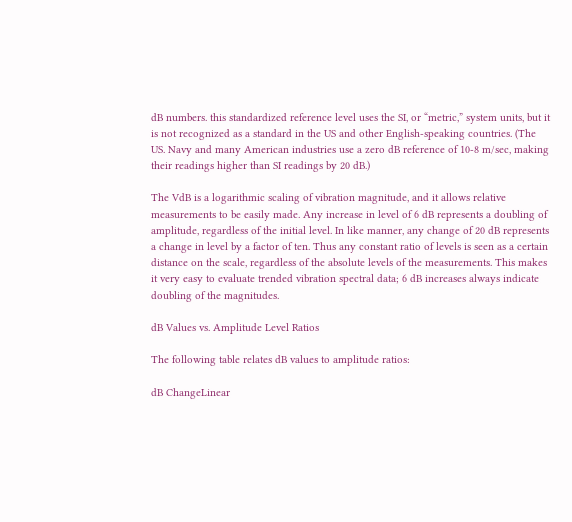dB numbers. this standardized reference level uses the SI, or “metric,” system units, but it is not recognized as a standard in the US and other English-speaking countries. (The US. Navy and many American industries use a zero dB reference of 10-8 m/sec, making their readings higher than SI readings by 20 dB.)

The VdB is a logarithmic scaling of vibration magnitude, and it allows relative measurements to be easily made. Any increase in level of 6 dB represents a doubling of amplitude, regardless of the initial level. In like manner, any change of 20 dB represents a change in level by a factor of ten. Thus any constant ratio of levels is seen as a certain distance on the scale, regardless of the absolute levels of the measurements. This makes it very easy to evaluate trended vibration spectral data; 6 dB increases always indicate doubling of the magnitudes.

dB Values vs. Amplitude Level Ratios

The following table relates dB values to amplitude ratios:

dB ChangeLinear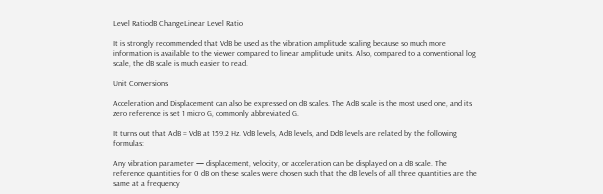Level RatiodB ChangeLinear Level Ratio

It is strongly recommended that VdB be used as the vibration amplitude scaling because so much more information is available to the viewer compared to linear amplitude units. Also, compared to a conventional log scale, the dB scale is much easier to read.

Unit Conversions

Acceleration and Displacement can also be expressed on dB scales. The AdB scale is the most used one, and its zero reference is set 1 micro G, commonly abbreviated G.

It turns out that AdB = VdB at 159.2 Hz. VdB levels, AdB levels, and DdB levels are related by the following formulas:

Any vibration parameter — displacement, velocity, or acceleration can be displayed on a dB scale. The reference quantities for 0 dB on these scales were chosen such that the dB levels of all three quantities are the same at a frequency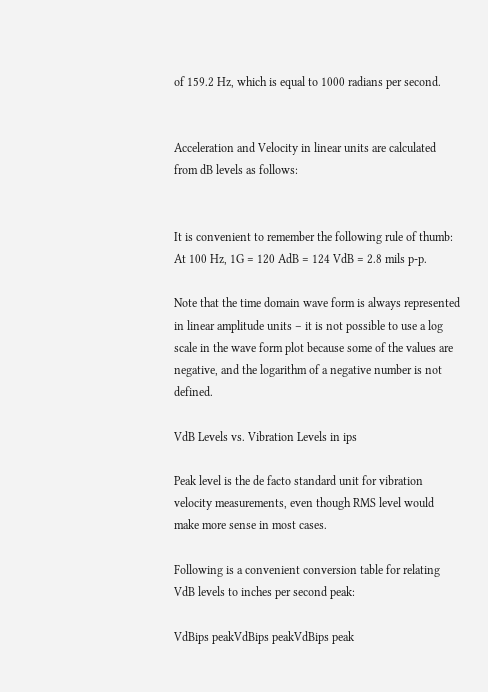of 159.2 Hz, which is equal to 1000 radians per second.


Acceleration and Velocity in linear units are calculated from dB levels as follows:


It is convenient to remember the following rule of thumb: At 100 Hz, 1G = 120 AdB = 124 VdB = 2.8 mils p-p.

Note that the time domain wave form is always represented in linear amplitude units – it is not possible to use a log scale in the wave form plot because some of the values are negative, and the logarithm of a negative number is not defined.

VdB Levels vs. Vibration Levels in ips

Peak level is the de facto standard unit for vibration velocity measurements, even though RMS level would make more sense in most cases.

Following is a convenient conversion table for relating VdB levels to inches per second peak:

VdBips peakVdBips peakVdBips peak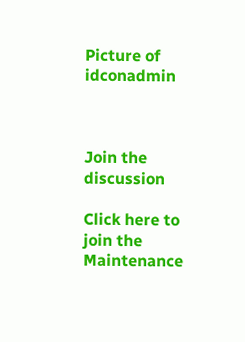Picture of idconadmin



Join the discussion

Click here to join the Maintenance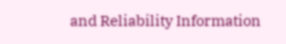and Reliability Information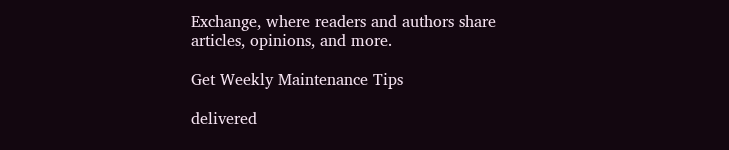Exchange, where readers and authors share articles, opinions, and more.

Get Weekly Maintenance Tips

delivered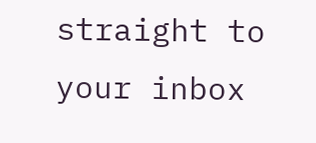straight to your inbox